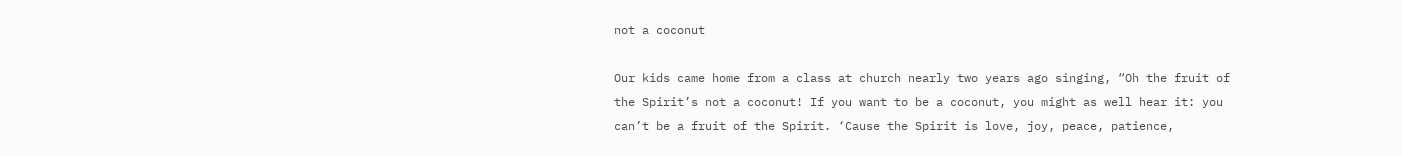not a coconut

Our kids came home from a class at church nearly two years ago singing, “Oh the fruit of the Spirit’s not a coconut! If you want to be a coconut, you might as well hear it: you can’t be a fruit of the Spirit. ‘Cause the Spirit is love, joy, peace, patience,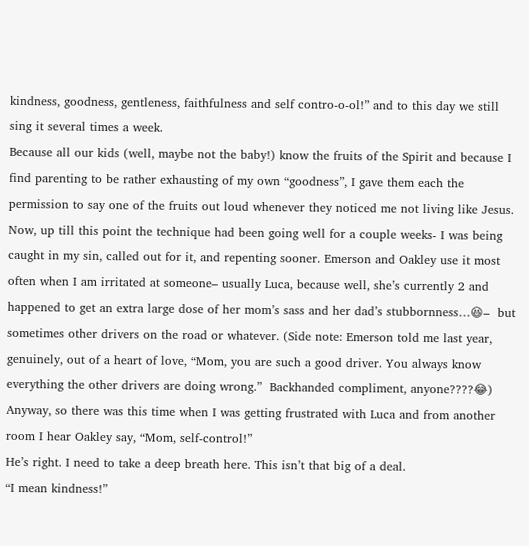kindness, goodness, gentleness, faithfulness and self contro-o-ol!” and to this day we still sing it several times a week.
Because all our kids (well, maybe not the baby!) know the fruits of the Spirit and because I find parenting to be rather exhausting of my own “goodness”, I gave them each the permission to say one of the fruits out loud whenever they noticed me not living like Jesus.
Now, up till this point the technique had been going well for a couple weeks- I was being caught in my sin, called out for it, and repenting sooner. Emerson and Oakley use it most often when I am irritated at someone– usually Luca, because well, she’s currently 2 and happened to get an extra large dose of her mom’s sass and her dad’s stubbornness…😆–  but sometimes other drivers on the road or whatever. (Side note: Emerson told me last year, genuinely, out of a heart of love, “Mom, you are such a good driver. You always know everything the other drivers are doing wrong.”  Backhanded compliment, anyone????😂)
Anyway, so there was this time when I was getting frustrated with Luca and from another room I hear Oakley say, “Mom, self-control!”
He’s right. I need to take a deep breath here. This isn’t that big of a deal.
“I mean kindness!”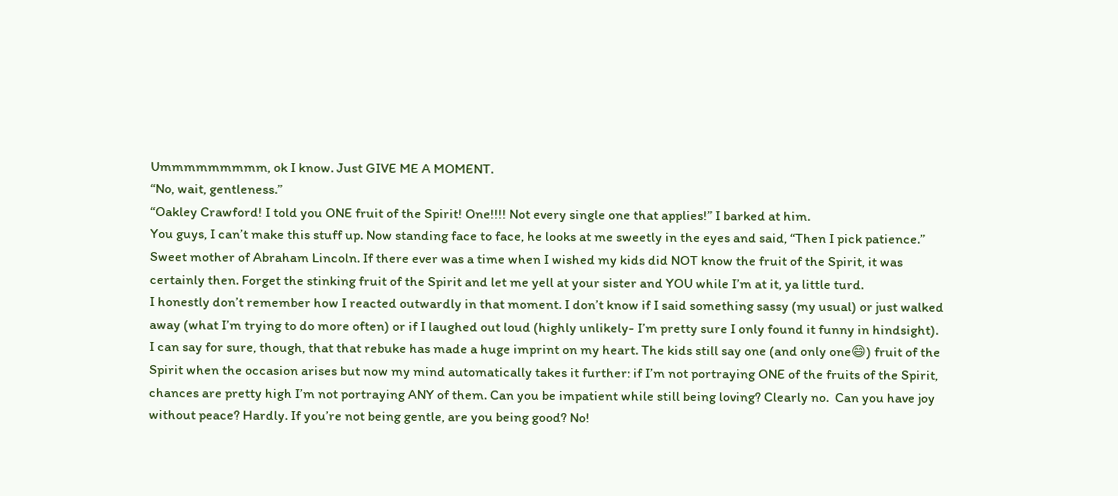Ummmmmmmmm, ok I know. Just GIVE ME A MOMENT.
“No, wait, gentleness.”
“Oakley Crawford! I told you ONE fruit of the Spirit! One!!!! Not every single one that applies!” I barked at him.
You guys, I can’t make this stuff up. Now standing face to face, he looks at me sweetly in the eyes and said, “Then I pick patience.”
Sweet mother of Abraham Lincoln. If there ever was a time when I wished my kids did NOT know the fruit of the Spirit, it was certainly then. Forget the stinking fruit of the Spirit and let me yell at your sister and YOU while I’m at it, ya little turd.
I honestly don’t remember how I reacted outwardly in that moment. I don’t know if I said something sassy (my usual) or just walked away (what I’m trying to do more often) or if I laughed out loud (highly unlikely- I’m pretty sure I only found it funny in hindsight).
I can say for sure, though, that that rebuke has made a huge imprint on my heart. The kids still say one (and only one😄) fruit of the Spirit when the occasion arises but now my mind automatically takes it further: if I’m not portraying ONE of the fruits of the Spirit, chances are pretty high I’m not portraying ANY of them. Can you be impatient while still being loving? Clearly no.  Can you have joy without peace? Hardly. If you’re not being gentle, are you being good? No!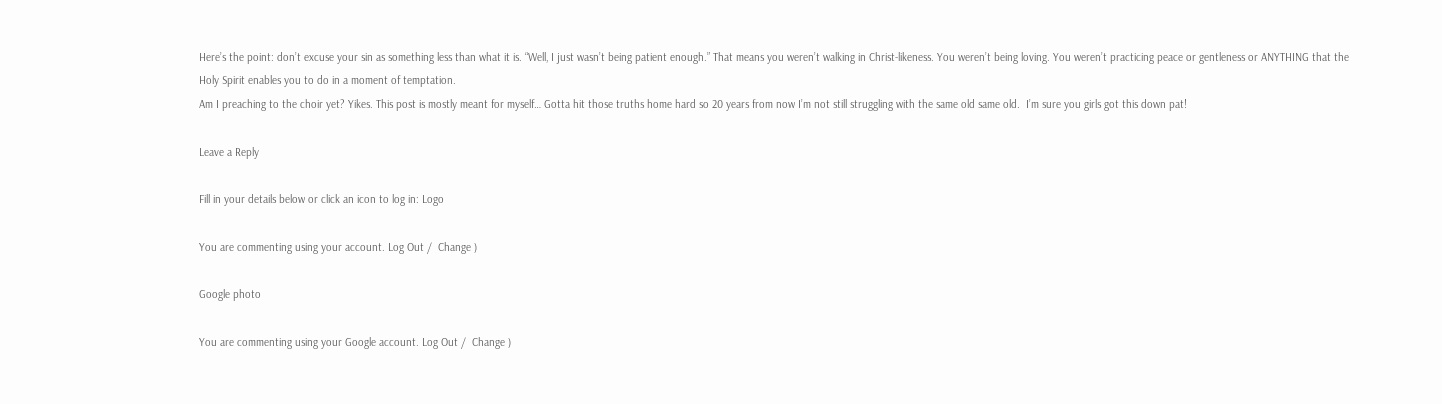Here’s the point: don’t excuse your sin as something less than what it is. “Well, I just wasn’t being patient enough.” That means you weren’t walking in Christ-likeness. You weren’t being loving. You weren’t practicing peace or gentleness or ANYTHING that the Holy Spirit enables you to do in a moment of temptation.
Am I preaching to the choir yet? Yikes. This post is mostly meant for myself… Gotta hit those truths home hard so 20 years from now I’m not still struggling with the same old same old.  I’m sure you girls got this down pat!

Leave a Reply

Fill in your details below or click an icon to log in: Logo

You are commenting using your account. Log Out /  Change )

Google photo

You are commenting using your Google account. Log Out /  Change )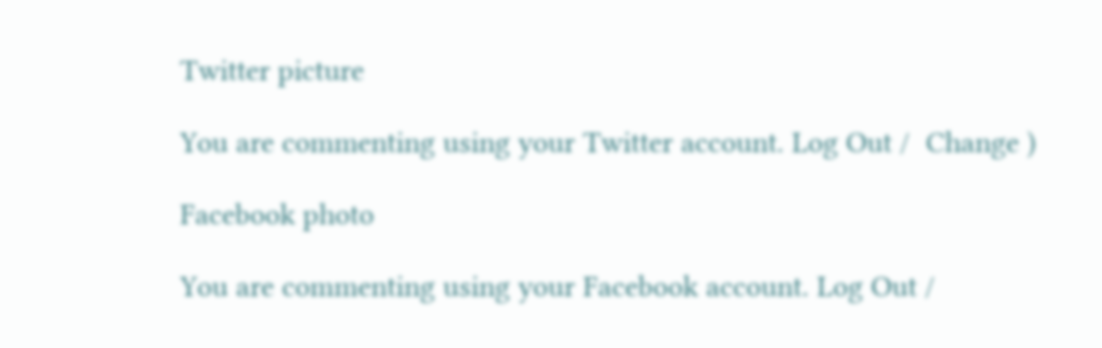Twitter picture

You are commenting using your Twitter account. Log Out /  Change )

Facebook photo

You are commenting using your Facebook account. Log Out /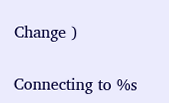Change )

Connecting to %s